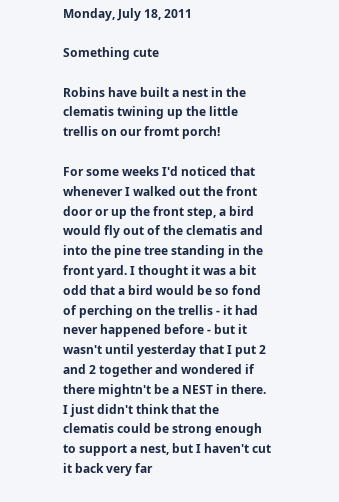Monday, July 18, 2011

Something cute

Robins have built a nest in the clematis twining up the little trellis on our fromt porch!

For some weeks I'd noticed that whenever I walked out the front door or up the front step, a bird would fly out of the clematis and into the pine tree standing in the front yard. I thought it was a bit odd that a bird would be so fond of perching on the trellis - it had never happened before - but it wasn't until yesterday that I put 2 and 2 together and wondered if there mightn't be a NEST in there. I just didn't think that the clematis could be strong enough to support a nest, but I haven't cut it back very far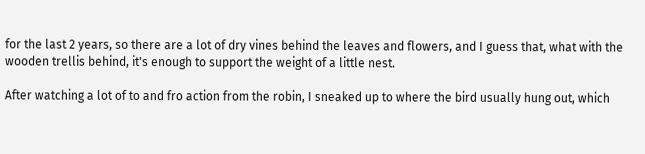for the last 2 years, so there are a lot of dry vines behind the leaves and flowers, and I guess that, what with the wooden trellis behind, it's enough to support the weight of a little nest.

After watching a lot of to and fro action from the robin, I sneaked up to where the bird usually hung out, which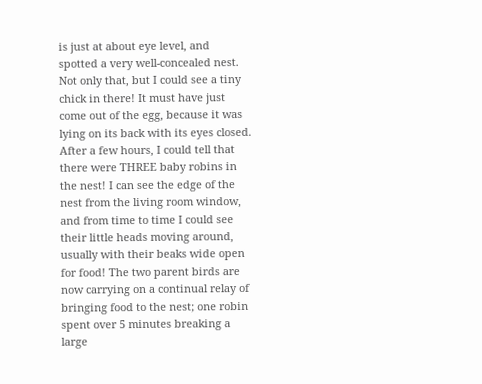is just at about eye level, and spotted a very well-concealed nest. Not only that, but I could see a tiny chick in there! It must have just come out of the egg, because it was lying on its back with its eyes closed. After a few hours, I could tell that there were THREE baby robins in the nest! I can see the edge of the nest from the living room window, and from time to time I could see their little heads moving around, usually with their beaks wide open for food! The two parent birds are now carrying on a continual relay of bringing food to the nest; one robin spent over 5 minutes breaking a large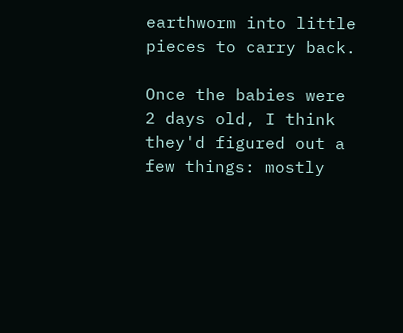earthworm into little pieces to carry back.

Once the babies were 2 days old, I think they'd figured out a few things: mostly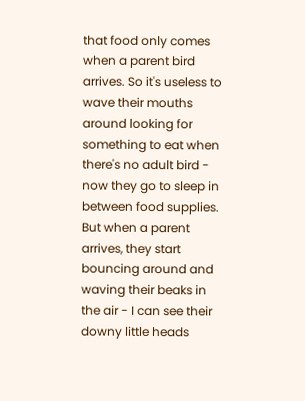that food only comes when a parent bird arrives. So it's useless to wave their mouths around looking for something to eat when there's no adult bird - now they go to sleep in between food supplies. But when a parent arrives, they start bouncing around and waving their beaks in the air - I can see their downy little heads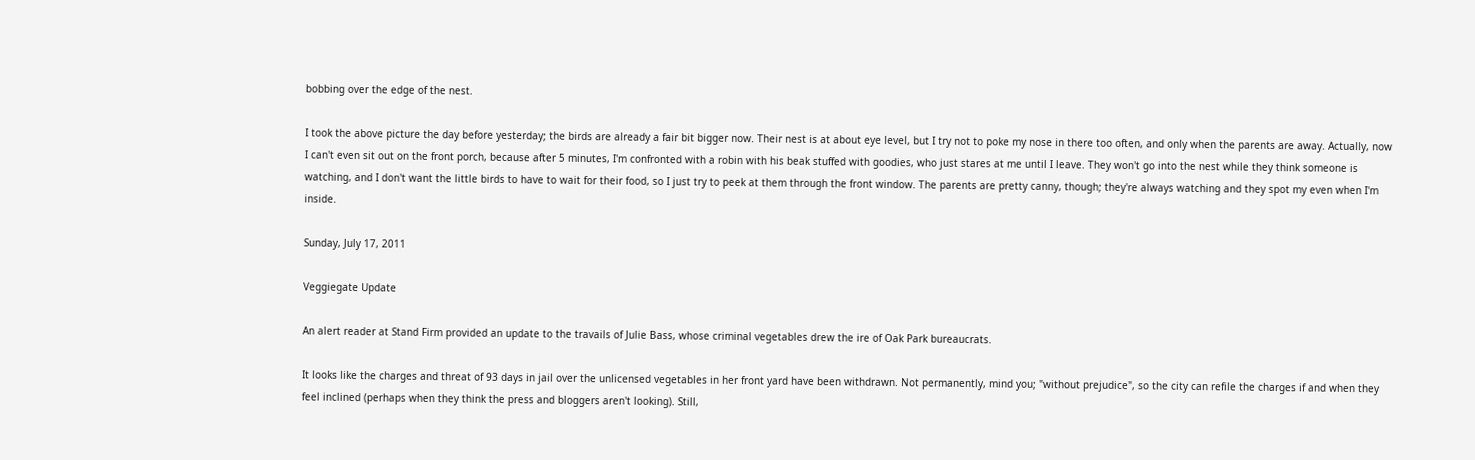bobbing over the edge of the nest.

I took the above picture the day before yesterday; the birds are already a fair bit bigger now. Their nest is at about eye level, but I try not to poke my nose in there too often, and only when the parents are away. Actually, now I can't even sit out on the front porch, because after 5 minutes, I'm confronted with a robin with his beak stuffed with goodies, who just stares at me until I leave. They won't go into the nest while they think someone is watching, and I don't want the little birds to have to wait for their food, so I just try to peek at them through the front window. The parents are pretty canny, though; they're always watching and they spot my even when I'm inside.

Sunday, July 17, 2011

Veggiegate Update

An alert reader at Stand Firm provided an update to the travails of Julie Bass, whose criminal vegetables drew the ire of Oak Park bureaucrats.

It looks like the charges and threat of 93 days in jail over the unlicensed vegetables in her front yard have been withdrawn. Not permanently, mind you; "without prejudice", so the city can refile the charges if and when they feel inclined (perhaps when they think the press and bloggers aren't looking). Still,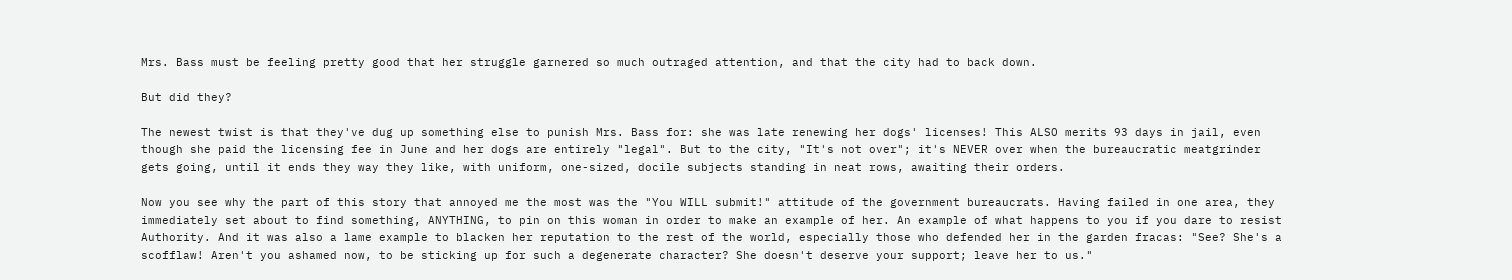Mrs. Bass must be feeling pretty good that her struggle garnered so much outraged attention, and that the city had to back down.

But did they?

The newest twist is that they've dug up something else to punish Mrs. Bass for: she was late renewing her dogs' licenses! This ALSO merits 93 days in jail, even though she paid the licensing fee in June and her dogs are entirely "legal". But to the city, "It's not over"; it's NEVER over when the bureaucratic meatgrinder gets going, until it ends they way they like, with uniform, one-sized, docile subjects standing in neat rows, awaiting their orders.

Now you see why the part of this story that annoyed me the most was the "You WILL submit!" attitude of the government bureaucrats. Having failed in one area, they immediately set about to find something, ANYTHING, to pin on this woman in order to make an example of her. An example of what happens to you if you dare to resist Authority. And it was also a lame example to blacken her reputation to the rest of the world, especially those who defended her in the garden fracas: "See? She's a scofflaw! Aren't you ashamed now, to be sticking up for such a degenerate character? She doesn't deserve your support; leave her to us."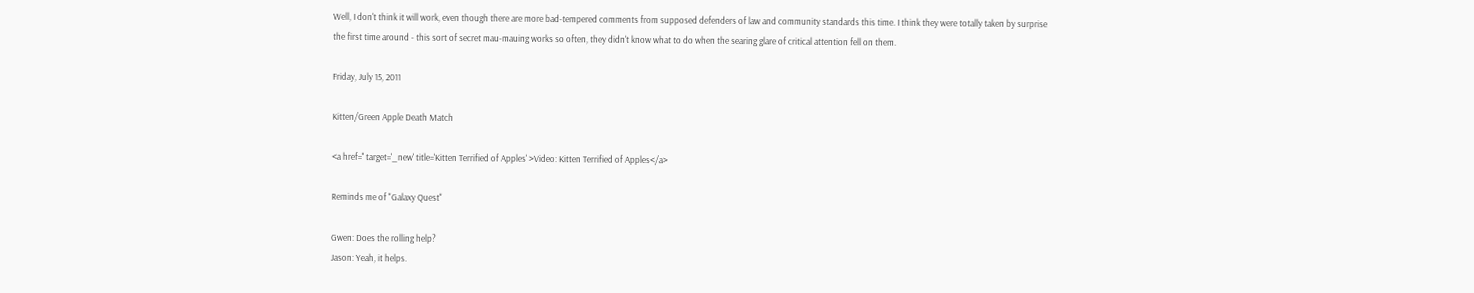Well, I don't think it will work, even though there are more bad-tempered comments from supposed defenders of law and community standards this time. I think they were totally taken by surprise the first time around - this sort of secret mau-mauing works so often, they didn't know what to do when the searing glare of critical attention fell on them.

Friday, July 15, 2011

Kitten/Green Apple Death Match

<a href='' target='_new' title='Kitten Terrified of Apples' >Video: Kitten Terrified of Apples</a>

Reminds me of "Galaxy Quest"

Gwen: Does the rolling help?
Jason: Yeah, it helps.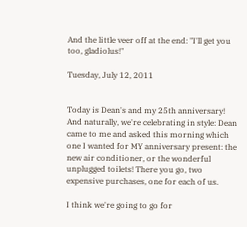And the little veer off at the end: "I'll get you too, gladiolus!"

Tuesday, July 12, 2011


Today is Dean's and my 25th anniversary! And naturally, we're celebrating in style: Dean came to me and asked this morning which one I wanted for MY anniversary present: the new air conditioner, or the wonderful unplugged toilets! There you go, two expensive purchases, one for each of us.

I think we're going to go for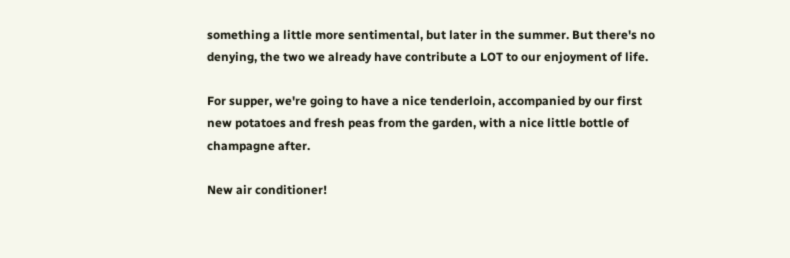something a little more sentimental, but later in the summer. But there's no denying, the two we already have contribute a LOT to our enjoyment of life.

For supper, we're going to have a nice tenderloin, accompanied by our first new potatoes and fresh peas from the garden, with a nice little bottle of champagne after.

New air conditioner!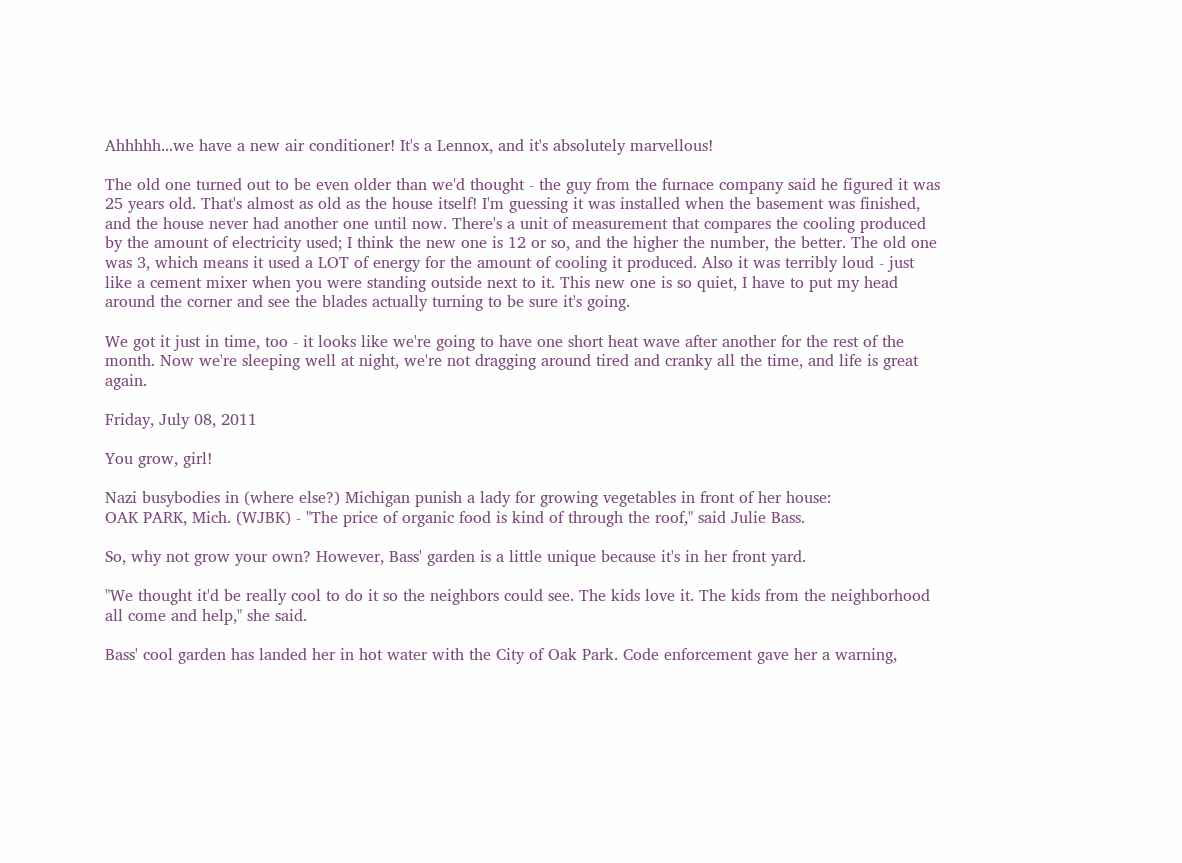Ahhhhh...we have a new air conditioner! It's a Lennox, and it's absolutely marvellous!

The old one turned out to be even older than we'd thought - the guy from the furnace company said he figured it was 25 years old. That's almost as old as the house itself! I'm guessing it was installed when the basement was finished, and the house never had another one until now. There's a unit of measurement that compares the cooling produced by the amount of electricity used; I think the new one is 12 or so, and the higher the number, the better. The old one was 3, which means it used a LOT of energy for the amount of cooling it produced. Also it was terribly loud - just like a cement mixer when you were standing outside next to it. This new one is so quiet, I have to put my head around the corner and see the blades actually turning to be sure it's going.

We got it just in time, too - it looks like we're going to have one short heat wave after another for the rest of the month. Now we're sleeping well at night, we're not dragging around tired and cranky all the time, and life is great again.

Friday, July 08, 2011

You grow, girl!

Nazi busybodies in (where else?) Michigan punish a lady for growing vegetables in front of her house:
OAK PARK, Mich. (WJBK) - "The price of organic food is kind of through the roof," said Julie Bass.

So, why not grow your own? However, Bass' garden is a little unique because it's in her front yard.

"We thought it'd be really cool to do it so the neighbors could see. The kids love it. The kids from the neighborhood all come and help," she said.

Bass' cool garden has landed her in hot water with the City of Oak Park. Code enforcement gave her a warning,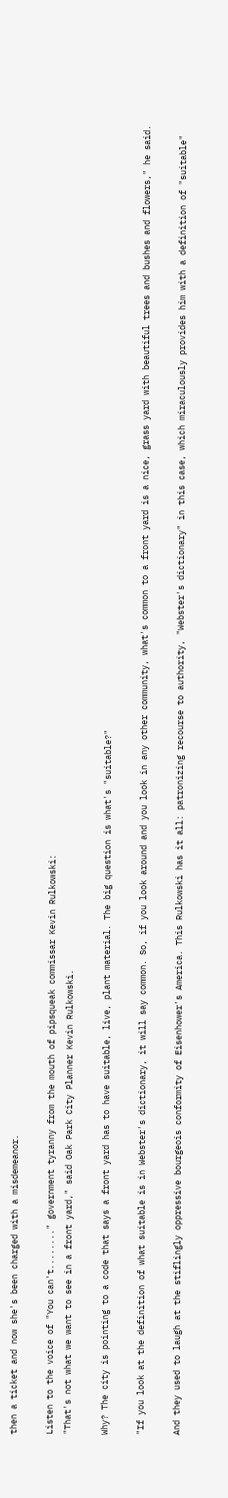then a ticket and now she's been charged with a misdemeanor.

Listen to the voice of "You can't........" government tyranny from the mouth of pipsqueak commissar Kevin Rulkowski:
"That's not what we want to see in a front yard," said Oak Park City Planner Kevin Rulkowski.

Why? The city is pointing to a code that says a front yard has to have suitable, live, plant material. The big question is what's "suitable?"

"If you look at the definition of what suitable is in Webster's dictionary, it will say common. So, if you look around and you look in any other community, what's common to a front yard is a nice, grass yard with beautiful trees and bushes and flowers," he said.

And they used to laugh at the stiflingly oppressive bourgeois conformity of Eisenhower's America. This Rulkowski has it all: patronizing recourse to authority, "Webster's dictionary" in this case, which miraculously provides him with a definition of "suitable"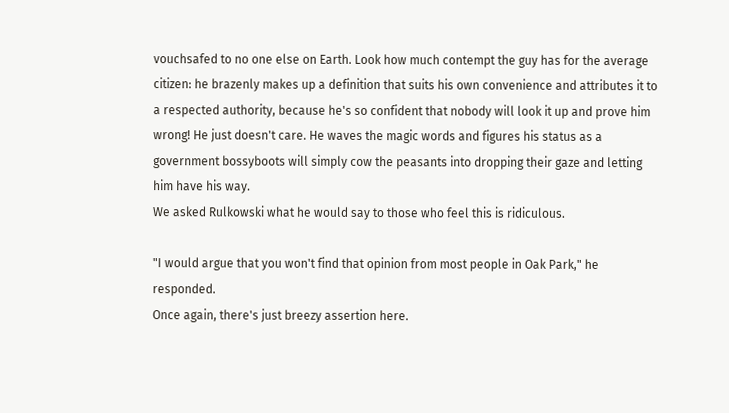vouchsafed to no one else on Earth. Look how much contempt the guy has for the average citizen: he brazenly makes up a definition that suits his own convenience and attributes it to a respected authority, because he's so confident that nobody will look it up and prove him wrong! He just doesn't care. He waves the magic words and figures his status as a government bossyboots will simply cow the peasants into dropping their gaze and letting him have his way.
We asked Rulkowski what he would say to those who feel this is ridiculous.

"I would argue that you won't find that opinion from most people in Oak Park," he responded.
Once again, there's just breezy assertion here.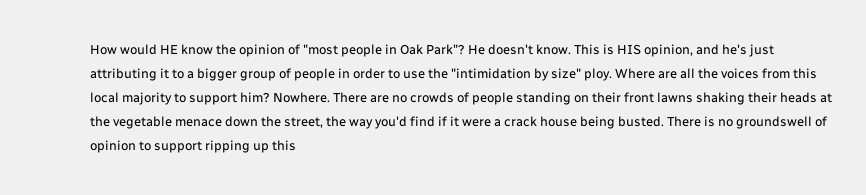How would HE know the opinion of "most people in Oak Park"? He doesn't know. This is HIS opinion, and he's just attributing it to a bigger group of people in order to use the "intimidation by size" ploy. Where are all the voices from this local majority to support him? Nowhere. There are no crowds of people standing on their front lawns shaking their heads at the vegetable menace down the street, the way you'd find if it were a crack house being busted. There is no groundswell of opinion to support ripping up this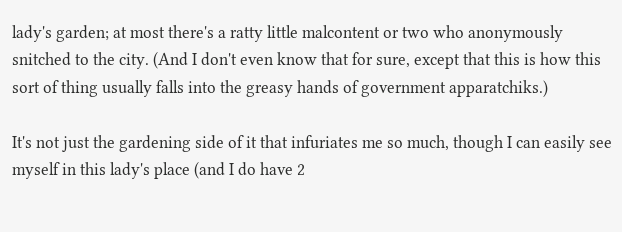lady's garden; at most there's a ratty little malcontent or two who anonymously snitched to the city. (And I don't even know that for sure, except that this is how this sort of thing usually falls into the greasy hands of government apparatchiks.)

It's not just the gardening side of it that infuriates me so much, though I can easily see myself in this lady's place (and I do have 2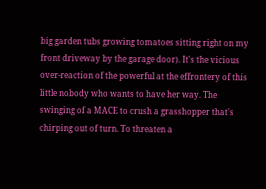big garden tubs growing tomatoes sitting right on my front driveway by the garage door). It's the vicious over-reaction of the powerful at the effrontery of this little nobody who wants to have her way. The swinging of a MACE to crush a grasshopper that's chirping out of turn. To threaten a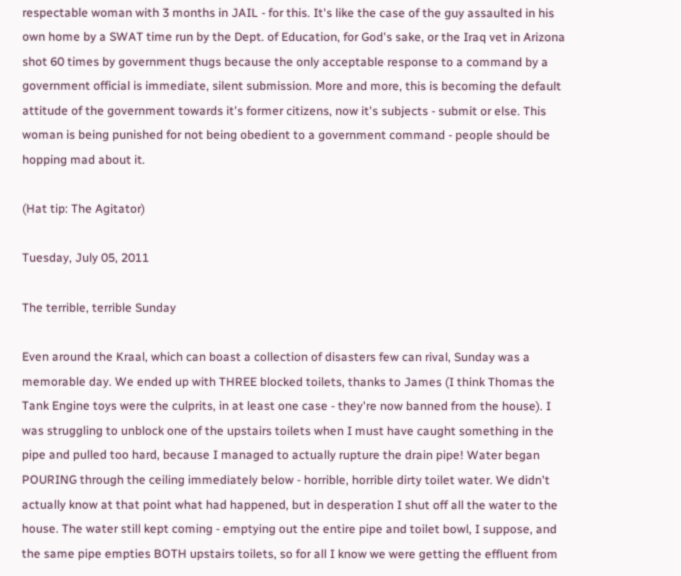respectable woman with 3 months in JAIL - for this. It's like the case of the guy assaulted in his own home by a SWAT time run by the Dept. of Education, for God's sake, or the Iraq vet in Arizona shot 60 times by government thugs because the only acceptable response to a command by a government official is immediate, silent submission. More and more, this is becoming the default attitude of the government towards it's former citizens, now it's subjects - submit or else. This woman is being punished for not being obedient to a government command - people should be hopping mad about it.

(Hat tip: The Agitator)

Tuesday, July 05, 2011

The terrible, terrible Sunday

Even around the Kraal, which can boast a collection of disasters few can rival, Sunday was a memorable day. We ended up with THREE blocked toilets, thanks to James (I think Thomas the Tank Engine toys were the culprits, in at least one case - they're now banned from the house). I was struggling to unblock one of the upstairs toilets when I must have caught something in the pipe and pulled too hard, because I managed to actually rupture the drain pipe! Water began POURING through the ceiling immediately below - horrible, horrible dirty toilet water. We didn't actually know at that point what had happened, but in desperation I shut off all the water to the house. The water still kept coming - emptying out the entire pipe and toilet bowl, I suppose, and the same pipe empties BOTH upstairs toilets, so for all I know we were getting the effluent from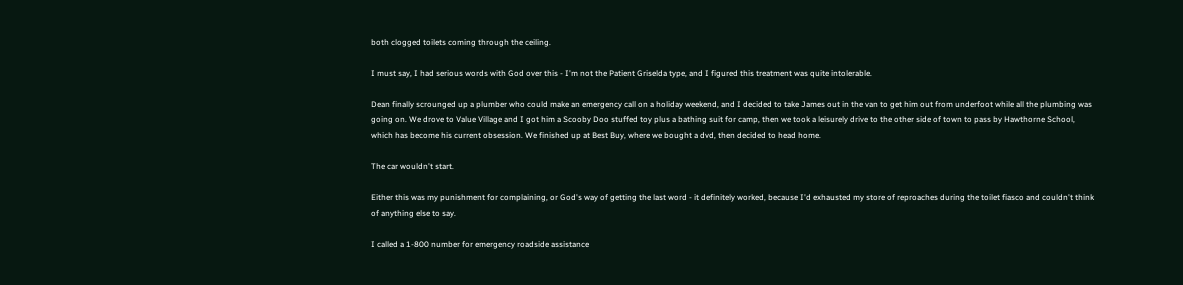both clogged toilets coming through the ceiling.

I must say, I had serious words with God over this - I'm not the Patient Griselda type, and I figured this treatment was quite intolerable.

Dean finally scrounged up a plumber who could make an emergency call on a holiday weekend, and I decided to take James out in the van to get him out from underfoot while all the plumbing was going on. We drove to Value Village and I got him a Scooby Doo stuffed toy plus a bathing suit for camp, then we took a leisurely drive to the other side of town to pass by Hawthorne School, which has become his current obsession. We finished up at Best Buy, where we bought a dvd, then decided to head home.

The car wouldn't start.

Either this was my punishment for complaining, or God's way of getting the last word - it definitely worked, because I'd exhausted my store of reproaches during the toilet fiasco and couldn't think of anything else to say.

I called a 1-800 number for emergency roadside assistance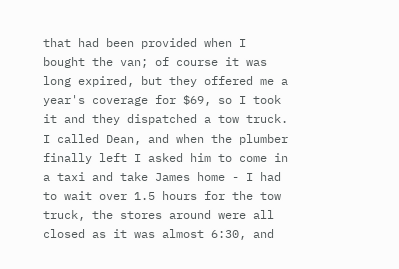that had been provided when I bought the van; of course it was long expired, but they offered me a year's coverage for $69, so I took it and they dispatched a tow truck. I called Dean, and when the plumber finally left I asked him to come in a taxi and take James home - I had to wait over 1.5 hours for the tow truck, the stores around were all closed as it was almost 6:30, and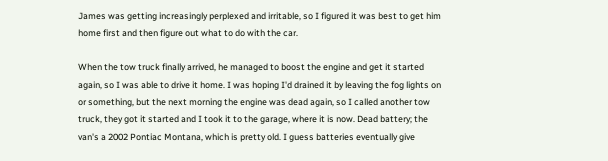James was getting increasingly perplexed and irritable, so I figured it was best to get him home first and then figure out what to do with the car.

When the tow truck finally arrived, he managed to boost the engine and get it started again, so I was able to drive it home. I was hoping I'd drained it by leaving the fog lights on or something, but the next morning the engine was dead again, so I called another tow truck, they got it started and I took it to the garage, where it is now. Dead battery; the van's a 2002 Pontiac Montana, which is pretty old. I guess batteries eventually give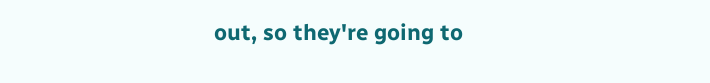out, so they're going to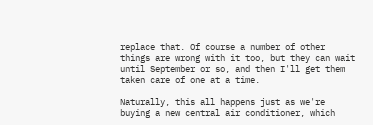replace that. Of course a number of other things are wrong with it too, but they can wait until September or so, and then I'll get them taken care of one at a time.

Naturally, this all happens just as we're buying a new central air conditioner, which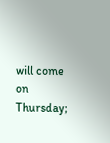will come on Thursday;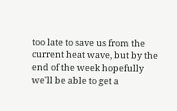too late to save us from the current heat wave, but by the end of the week hopefully we'll be able to get a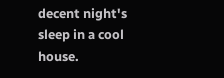decent night's sleep in a cool house.